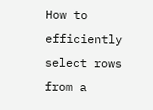How to efficiently select rows from a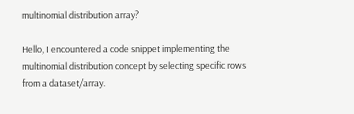multinomial distribution array?

Hello, I encountered a code snippet implementing the multinomial distribution concept by selecting specific rows from a dataset/array.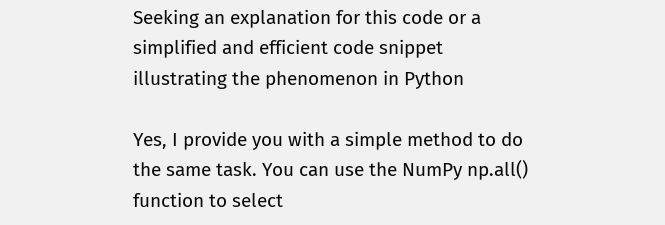Seeking an explanation for this code or a simplified and efficient code snippet illustrating the phenomenon in Python

Yes, I provide you with a simple method to do the same task. You can use the NumPy np.all() function to select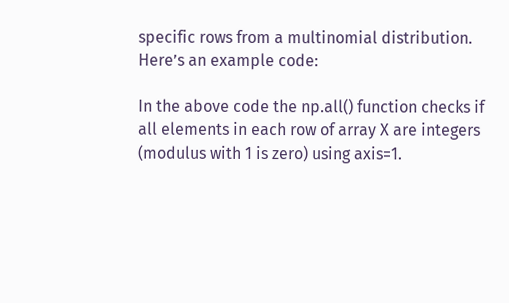specific rows from a multinomial distribution. Here’s an example code:

In the above code the np.all() function checks if all elements in each row of array X are integers (modulus with 1 is zero) using axis=1.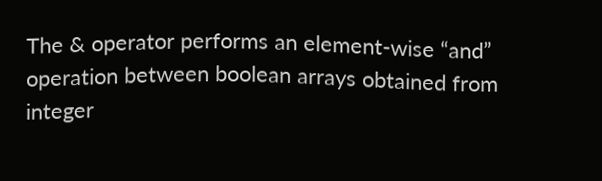The & operator performs an element-wise “and” operation between boolean arrays obtained from integer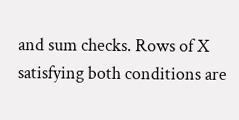and sum checks. Rows of X satisfying both conditions are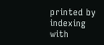printed by indexing with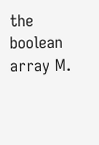the boolean array M.